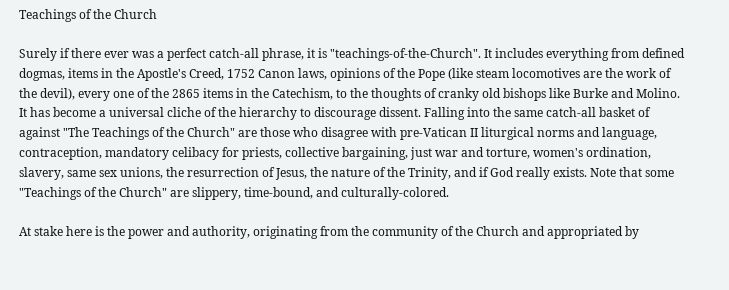Teachings of the Church

Surely if there ever was a perfect catch-all phrase, it is "teachings-of-the-Church". It includes everything from defined dogmas, items in the Apostle's Creed, 1752 Canon laws, opinions of the Pope (like steam locomotives are the work of the devil), every one of the 2865 items in the Catechism, to the thoughts of cranky old bishops like Burke and Molino. It has become a universal cliche of the hierarchy to discourage dissent. Falling into the same catch-all basket of against "The Teachings of the Church" are those who disagree with pre-Vatican II liturgical norms and language, contraception, mandatory celibacy for priests, collective bargaining, just war and torture, women's ordination, slavery, same sex unions, the resurrection of Jesus, the nature of the Trinity, and if God really exists. Note that some "Teachings of the Church" are slippery, time-bound, and culturally-colored.

At stake here is the power and authority, originating from the community of the Church and appropriated by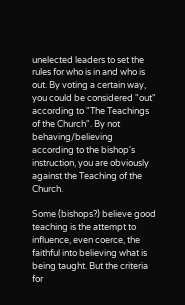unelected leaders to set the rules for who is in and who is out. By voting a certain way, you could be considered "out" according to "The Teachings of the Church". By not behaving/believing according to the bishop's instruction, you are obviously against the Teaching of the Church.

Some (bishops?) believe good teaching is the attempt to influence, even coerce, the faithful into believing what is being taught. But the criteria for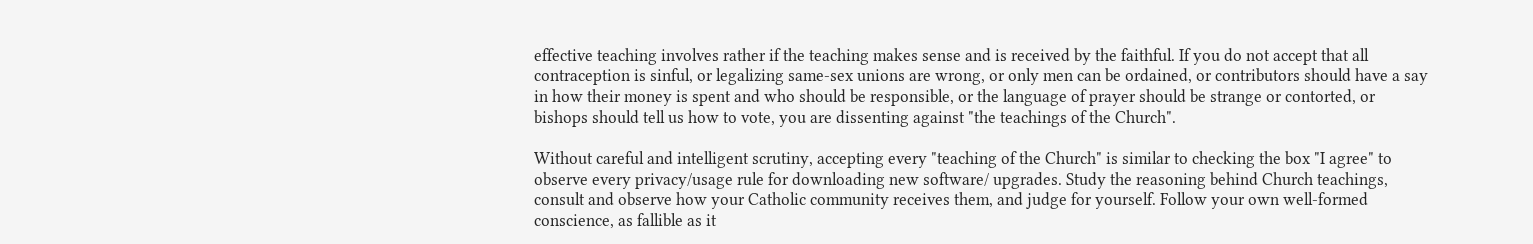effective teaching involves rather if the teaching makes sense and is received by the faithful. If you do not accept that all contraception is sinful, or legalizing same-sex unions are wrong, or only men can be ordained, or contributors should have a say in how their money is spent and who should be responsible, or the language of prayer should be strange or contorted, or bishops should tell us how to vote, you are dissenting against "the teachings of the Church".

Without careful and intelligent scrutiny, accepting every "teaching of the Church" is similar to checking the box "I agree" to observe every privacy/usage rule for downloading new software/ upgrades. Study the reasoning behind Church teachings, consult and observe how your Catholic community receives them, and judge for yourself. Follow your own well-formed conscience, as fallible as it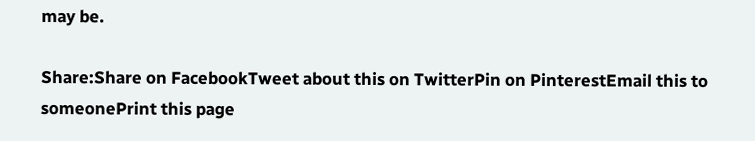may be.

Share:Share on FacebookTweet about this on TwitterPin on PinterestEmail this to someonePrint this page